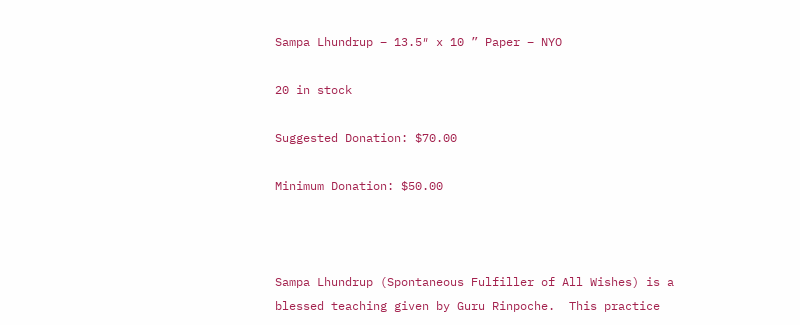Sampa Lhundrup – 13.5″ x 10 ” Paper – NYO

20 in stock

Suggested Donation: $70.00

Minimum Donation: $50.00



Sampa Lhundrup (Spontaneous Fulfiller of All Wishes) is a blessed teaching given by Guru Rinpoche.  This practice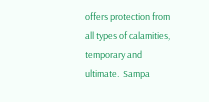offers protection from all types of calamities, temporary and ultimate.  Sampa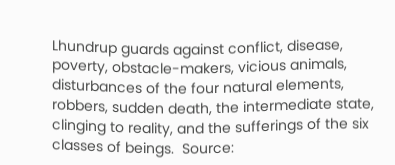Lhundrup guards against conflict, disease, poverty, obstacle-makers, vicious animals, disturbances of the four natural elements, robbers, sudden death, the intermediate state, clinging to reality, and the sufferings of the six classes of beings.  Source: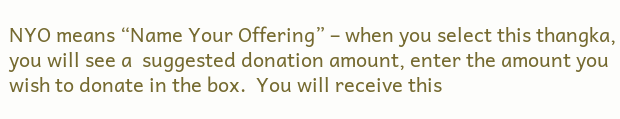NYO means “Name Your Offering” – when you select this thangka,  you will see a  suggested donation amount, enter the amount you wish to donate in the box.  You will receive this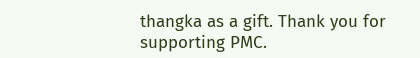thangka as a gift. Thank you for supporting PMC.